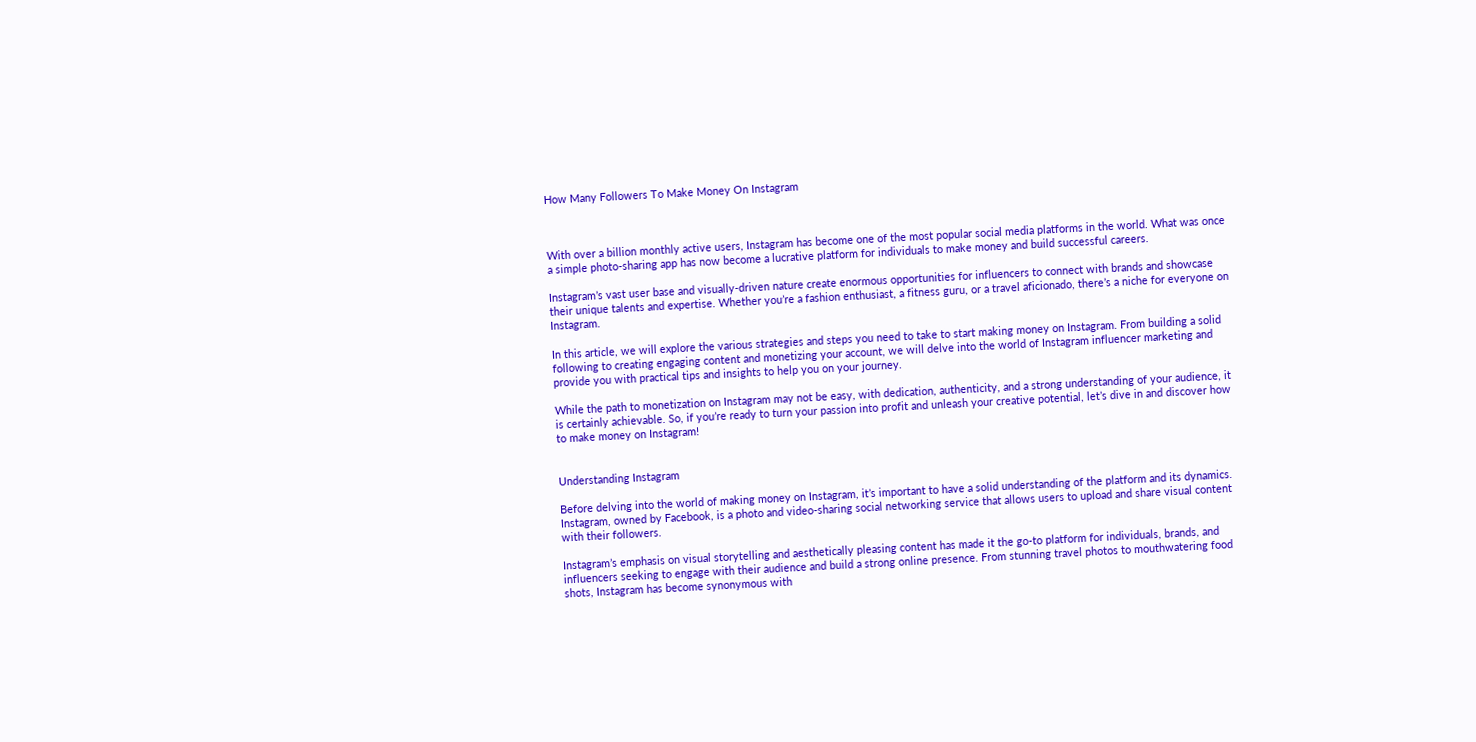How Many Followers To Make Money On Instagram



With over a billion monthly active users, Instagram has become one of the most popular social media platforms in the world. What was once a simple photo-sharing app has now become a lucrative platform for individuals to make money and build successful careers.

Instagram’s vast user base and visually-driven nature create enormous opportunities for influencers to connect with brands and showcase their unique talents and expertise. Whether you’re a fashion enthusiast, a fitness guru, or a travel aficionado, there’s a niche for everyone on Instagram.

In this article, we will explore the various strategies and steps you need to take to start making money on Instagram. From building a solid following to creating engaging content and monetizing your account, we will delve into the world of Instagram influencer marketing and provide you with practical tips and insights to help you on your journey.

While the path to monetization on Instagram may not be easy, with dedication, authenticity, and a strong understanding of your audience, it is certainly achievable. So, if you’re ready to turn your passion into profit and unleash your creative potential, let’s dive in and discover how to make money on Instagram!


Understanding Instagram

Before delving into the world of making money on Instagram, it’s important to have a solid understanding of the platform and its dynamics. Instagram, owned by Facebook, is a photo and video-sharing social networking service that allows users to upload and share visual content with their followers.

Instagram’s emphasis on visual storytelling and aesthetically pleasing content has made it the go-to platform for individuals, brands, and influencers seeking to engage with their audience and build a strong online presence. From stunning travel photos to mouthwatering food shots, Instagram has become synonymous with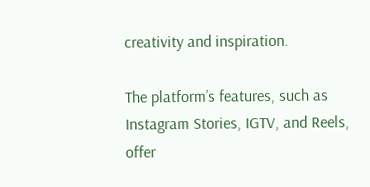creativity and inspiration.

The platform’s features, such as Instagram Stories, IGTV, and Reels, offer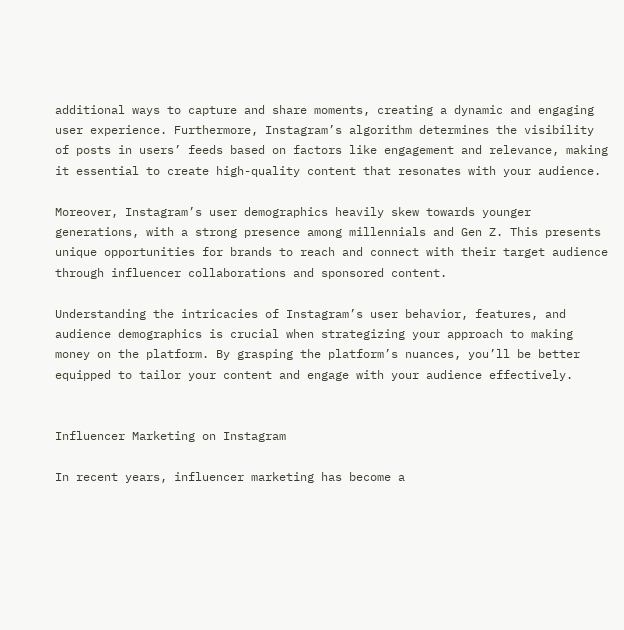additional ways to capture and share moments, creating a dynamic and engaging user experience. Furthermore, Instagram’s algorithm determines the visibility of posts in users’ feeds based on factors like engagement and relevance, making it essential to create high-quality content that resonates with your audience.

Moreover, Instagram’s user demographics heavily skew towards younger generations, with a strong presence among millennials and Gen Z. This presents unique opportunities for brands to reach and connect with their target audience through influencer collaborations and sponsored content.

Understanding the intricacies of Instagram’s user behavior, features, and audience demographics is crucial when strategizing your approach to making money on the platform. By grasping the platform’s nuances, you’ll be better equipped to tailor your content and engage with your audience effectively.


Influencer Marketing on Instagram

In recent years, influencer marketing has become a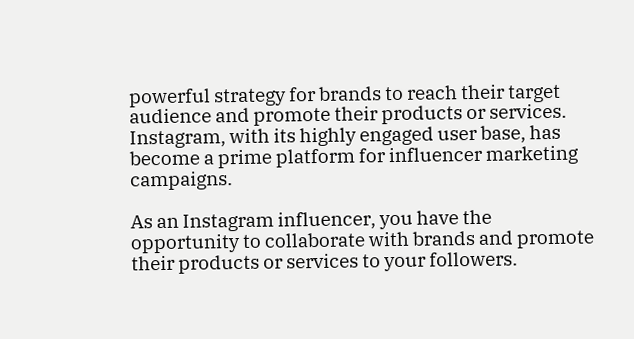powerful strategy for brands to reach their target audience and promote their products or services. Instagram, with its highly engaged user base, has become a prime platform for influencer marketing campaigns.

As an Instagram influencer, you have the opportunity to collaborate with brands and promote their products or services to your followers.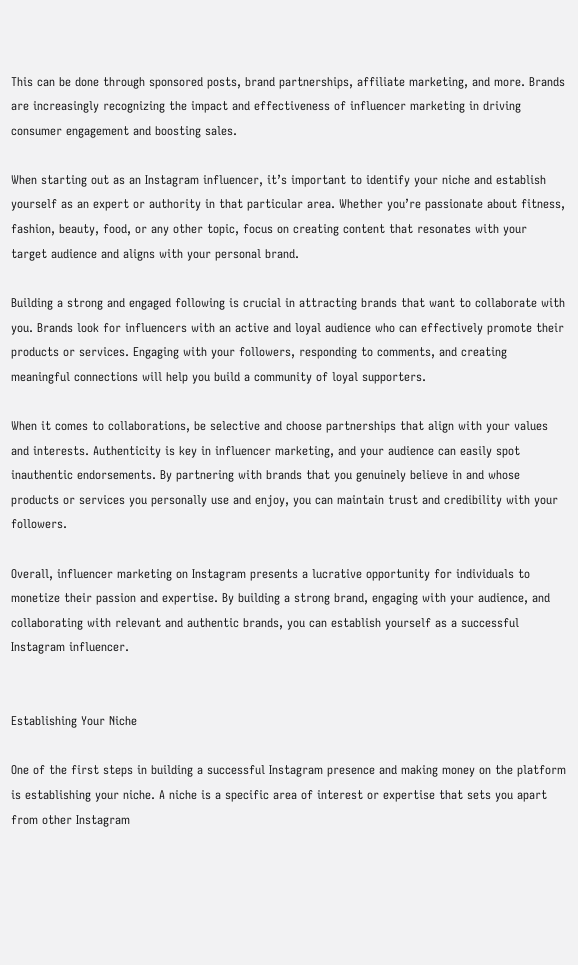This can be done through sponsored posts, brand partnerships, affiliate marketing, and more. Brands are increasingly recognizing the impact and effectiveness of influencer marketing in driving consumer engagement and boosting sales.

When starting out as an Instagram influencer, it’s important to identify your niche and establish yourself as an expert or authority in that particular area. Whether you’re passionate about fitness, fashion, beauty, food, or any other topic, focus on creating content that resonates with your target audience and aligns with your personal brand.

Building a strong and engaged following is crucial in attracting brands that want to collaborate with you. Brands look for influencers with an active and loyal audience who can effectively promote their products or services. Engaging with your followers, responding to comments, and creating meaningful connections will help you build a community of loyal supporters.

When it comes to collaborations, be selective and choose partnerships that align with your values and interests. Authenticity is key in influencer marketing, and your audience can easily spot inauthentic endorsements. By partnering with brands that you genuinely believe in and whose products or services you personally use and enjoy, you can maintain trust and credibility with your followers.

Overall, influencer marketing on Instagram presents a lucrative opportunity for individuals to monetize their passion and expertise. By building a strong brand, engaging with your audience, and collaborating with relevant and authentic brands, you can establish yourself as a successful Instagram influencer.


Establishing Your Niche

One of the first steps in building a successful Instagram presence and making money on the platform is establishing your niche. A niche is a specific area of interest or expertise that sets you apart from other Instagram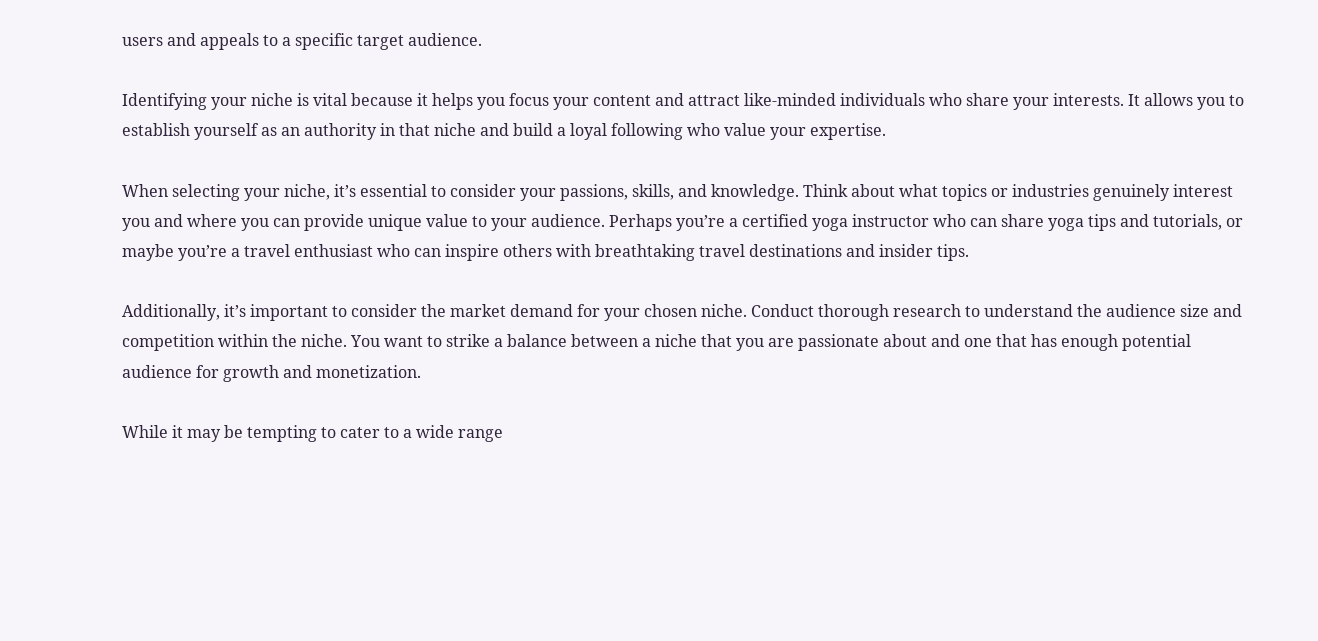users and appeals to a specific target audience.

Identifying your niche is vital because it helps you focus your content and attract like-minded individuals who share your interests. It allows you to establish yourself as an authority in that niche and build a loyal following who value your expertise.

When selecting your niche, it’s essential to consider your passions, skills, and knowledge. Think about what topics or industries genuinely interest you and where you can provide unique value to your audience. Perhaps you’re a certified yoga instructor who can share yoga tips and tutorials, or maybe you’re a travel enthusiast who can inspire others with breathtaking travel destinations and insider tips.

Additionally, it’s important to consider the market demand for your chosen niche. Conduct thorough research to understand the audience size and competition within the niche. You want to strike a balance between a niche that you are passionate about and one that has enough potential audience for growth and monetization.

While it may be tempting to cater to a wide range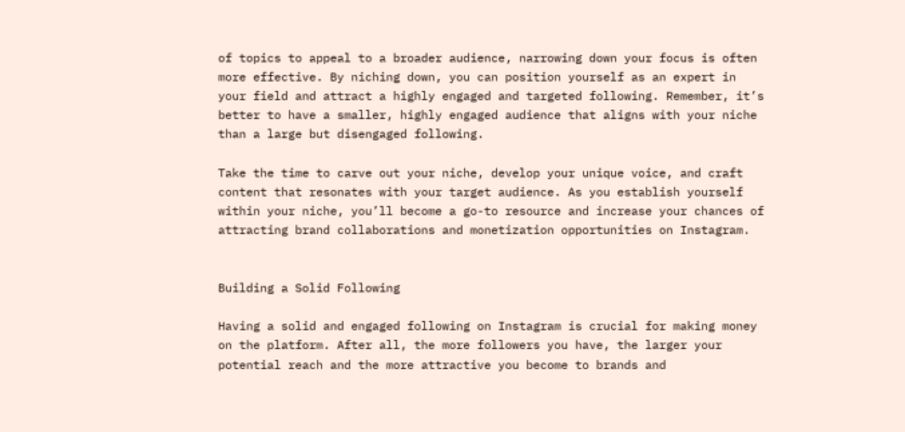of topics to appeal to a broader audience, narrowing down your focus is often more effective. By niching down, you can position yourself as an expert in your field and attract a highly engaged and targeted following. Remember, it’s better to have a smaller, highly engaged audience that aligns with your niche than a large but disengaged following.

Take the time to carve out your niche, develop your unique voice, and craft content that resonates with your target audience. As you establish yourself within your niche, you’ll become a go-to resource and increase your chances of attracting brand collaborations and monetization opportunities on Instagram.


Building a Solid Following

Having a solid and engaged following on Instagram is crucial for making money on the platform. After all, the more followers you have, the larger your potential reach and the more attractive you become to brands and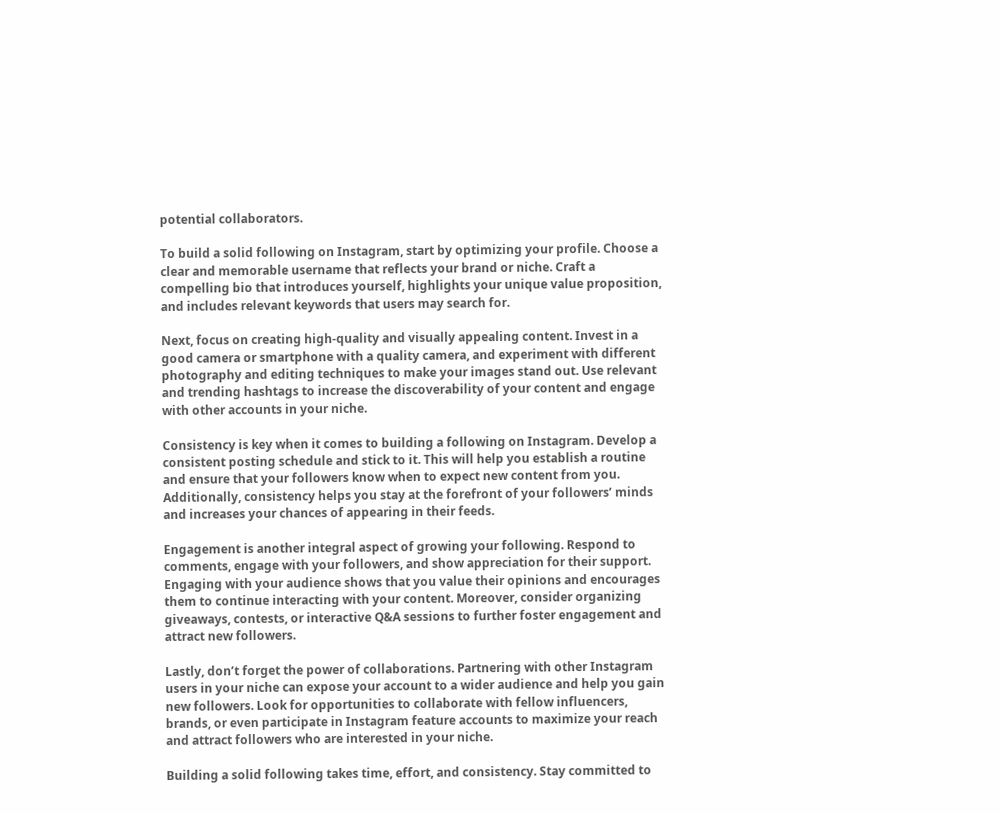potential collaborators.

To build a solid following on Instagram, start by optimizing your profile. Choose a clear and memorable username that reflects your brand or niche. Craft a compelling bio that introduces yourself, highlights your unique value proposition, and includes relevant keywords that users may search for.

Next, focus on creating high-quality and visually appealing content. Invest in a good camera or smartphone with a quality camera, and experiment with different photography and editing techniques to make your images stand out. Use relevant and trending hashtags to increase the discoverability of your content and engage with other accounts in your niche.

Consistency is key when it comes to building a following on Instagram. Develop a consistent posting schedule and stick to it. This will help you establish a routine and ensure that your followers know when to expect new content from you. Additionally, consistency helps you stay at the forefront of your followers’ minds and increases your chances of appearing in their feeds.

Engagement is another integral aspect of growing your following. Respond to comments, engage with your followers, and show appreciation for their support. Engaging with your audience shows that you value their opinions and encourages them to continue interacting with your content. Moreover, consider organizing giveaways, contests, or interactive Q&A sessions to further foster engagement and attract new followers.

Lastly, don’t forget the power of collaborations. Partnering with other Instagram users in your niche can expose your account to a wider audience and help you gain new followers. Look for opportunities to collaborate with fellow influencers, brands, or even participate in Instagram feature accounts to maximize your reach and attract followers who are interested in your niche.

Building a solid following takes time, effort, and consistency. Stay committed to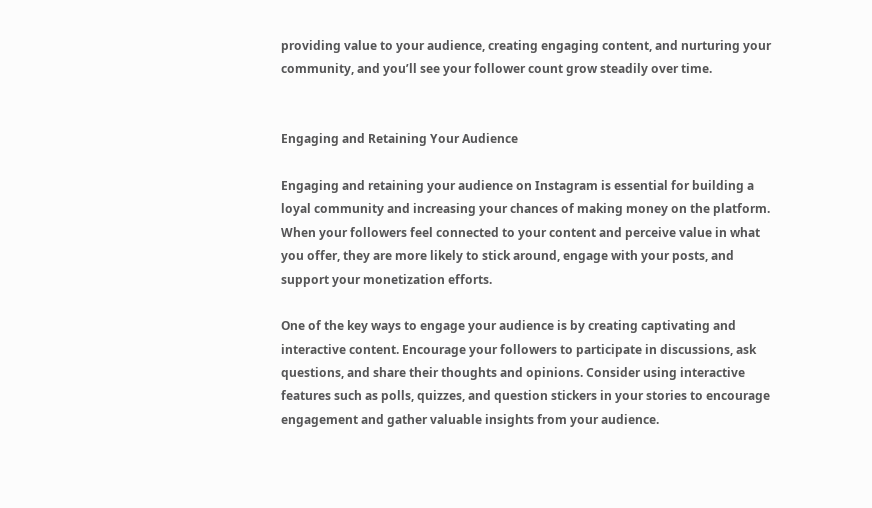providing value to your audience, creating engaging content, and nurturing your community, and you’ll see your follower count grow steadily over time.


Engaging and Retaining Your Audience

Engaging and retaining your audience on Instagram is essential for building a loyal community and increasing your chances of making money on the platform. When your followers feel connected to your content and perceive value in what you offer, they are more likely to stick around, engage with your posts, and support your monetization efforts.

One of the key ways to engage your audience is by creating captivating and interactive content. Encourage your followers to participate in discussions, ask questions, and share their thoughts and opinions. Consider using interactive features such as polls, quizzes, and question stickers in your stories to encourage engagement and gather valuable insights from your audience.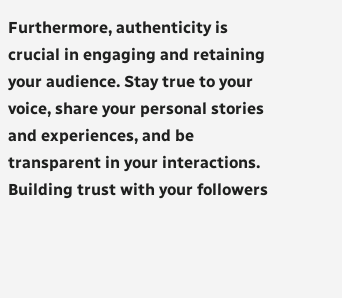Furthermore, authenticity is crucial in engaging and retaining your audience. Stay true to your voice, share your personal stories and experiences, and be transparent in your interactions. Building trust with your followers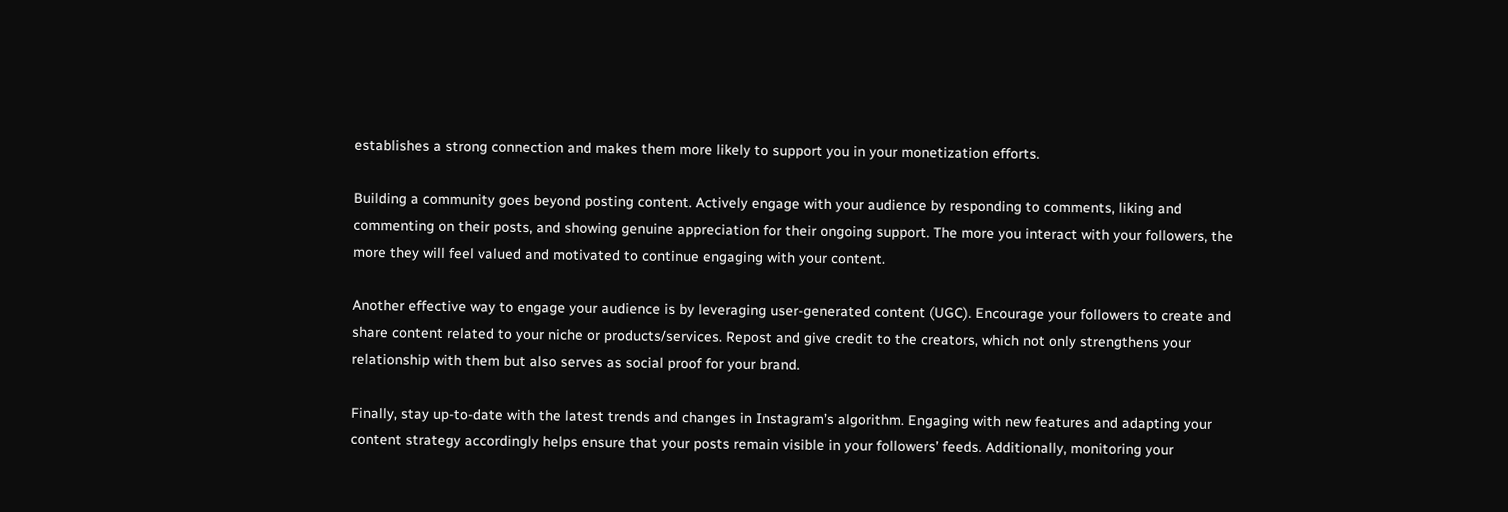establishes a strong connection and makes them more likely to support you in your monetization efforts.

Building a community goes beyond posting content. Actively engage with your audience by responding to comments, liking and commenting on their posts, and showing genuine appreciation for their ongoing support. The more you interact with your followers, the more they will feel valued and motivated to continue engaging with your content.

Another effective way to engage your audience is by leveraging user-generated content (UGC). Encourage your followers to create and share content related to your niche or products/services. Repost and give credit to the creators, which not only strengthens your relationship with them but also serves as social proof for your brand.

Finally, stay up-to-date with the latest trends and changes in Instagram’s algorithm. Engaging with new features and adapting your content strategy accordingly helps ensure that your posts remain visible in your followers’ feeds. Additionally, monitoring your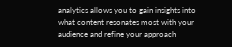analytics allows you to gain insights into what content resonates most with your audience and refine your approach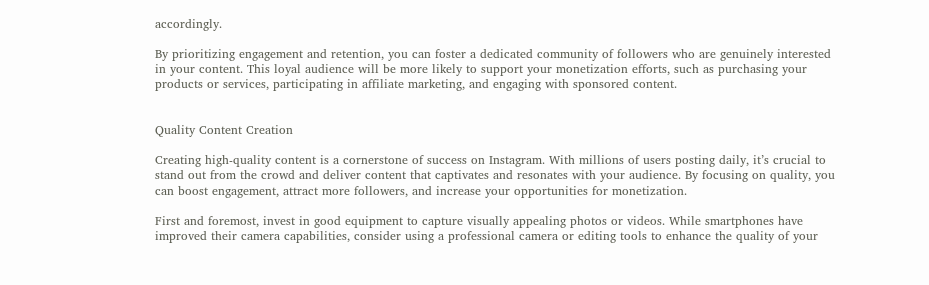accordingly.

By prioritizing engagement and retention, you can foster a dedicated community of followers who are genuinely interested in your content. This loyal audience will be more likely to support your monetization efforts, such as purchasing your products or services, participating in affiliate marketing, and engaging with sponsored content.


Quality Content Creation

Creating high-quality content is a cornerstone of success on Instagram. With millions of users posting daily, it’s crucial to stand out from the crowd and deliver content that captivates and resonates with your audience. By focusing on quality, you can boost engagement, attract more followers, and increase your opportunities for monetization.

First and foremost, invest in good equipment to capture visually appealing photos or videos. While smartphones have improved their camera capabilities, consider using a professional camera or editing tools to enhance the quality of your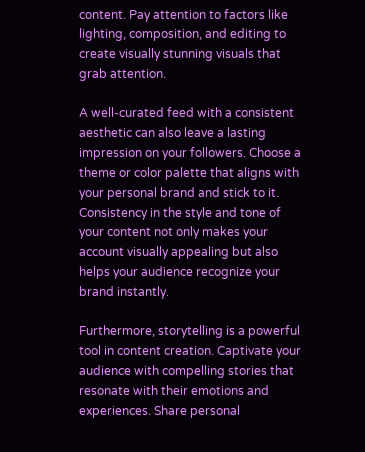content. Pay attention to factors like lighting, composition, and editing to create visually stunning visuals that grab attention.

A well-curated feed with a consistent aesthetic can also leave a lasting impression on your followers. Choose a theme or color palette that aligns with your personal brand and stick to it. Consistency in the style and tone of your content not only makes your account visually appealing but also helps your audience recognize your brand instantly.

Furthermore, storytelling is a powerful tool in content creation. Captivate your audience with compelling stories that resonate with their emotions and experiences. Share personal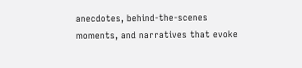anecdotes, behind-the-scenes moments, and narratives that evoke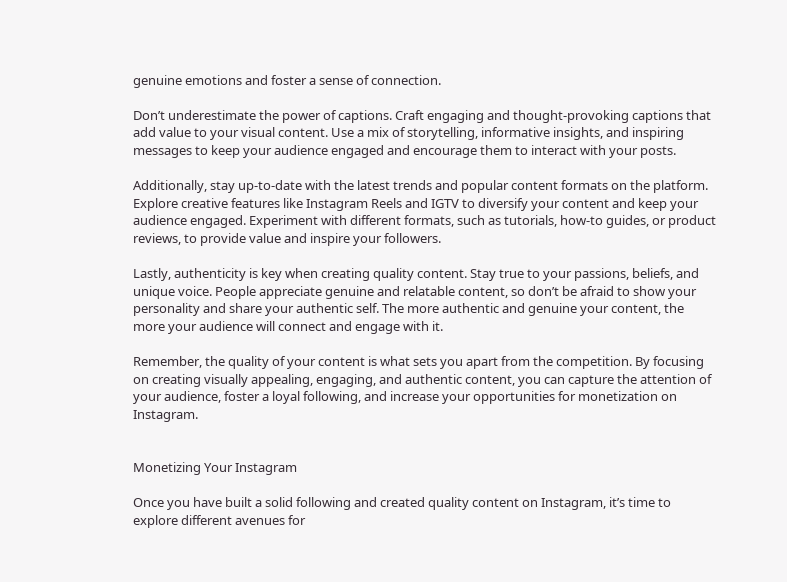genuine emotions and foster a sense of connection.

Don’t underestimate the power of captions. Craft engaging and thought-provoking captions that add value to your visual content. Use a mix of storytelling, informative insights, and inspiring messages to keep your audience engaged and encourage them to interact with your posts.

Additionally, stay up-to-date with the latest trends and popular content formats on the platform. Explore creative features like Instagram Reels and IGTV to diversify your content and keep your audience engaged. Experiment with different formats, such as tutorials, how-to guides, or product reviews, to provide value and inspire your followers.

Lastly, authenticity is key when creating quality content. Stay true to your passions, beliefs, and unique voice. People appreciate genuine and relatable content, so don’t be afraid to show your personality and share your authentic self. The more authentic and genuine your content, the more your audience will connect and engage with it.

Remember, the quality of your content is what sets you apart from the competition. By focusing on creating visually appealing, engaging, and authentic content, you can capture the attention of your audience, foster a loyal following, and increase your opportunities for monetization on Instagram.


Monetizing Your Instagram

Once you have built a solid following and created quality content on Instagram, it’s time to explore different avenues for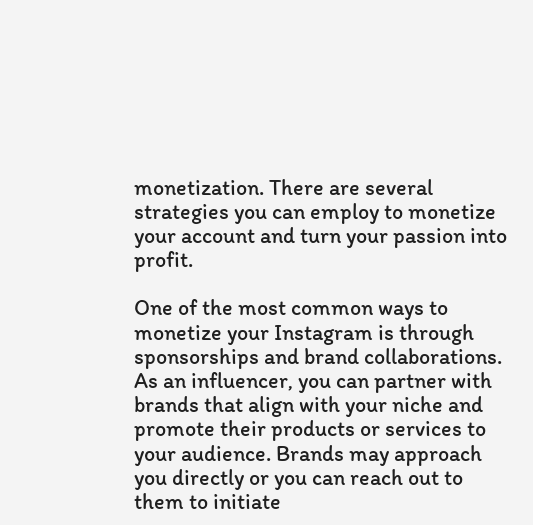monetization. There are several strategies you can employ to monetize your account and turn your passion into profit.

One of the most common ways to monetize your Instagram is through sponsorships and brand collaborations. As an influencer, you can partner with brands that align with your niche and promote their products or services to your audience. Brands may approach you directly or you can reach out to them to initiate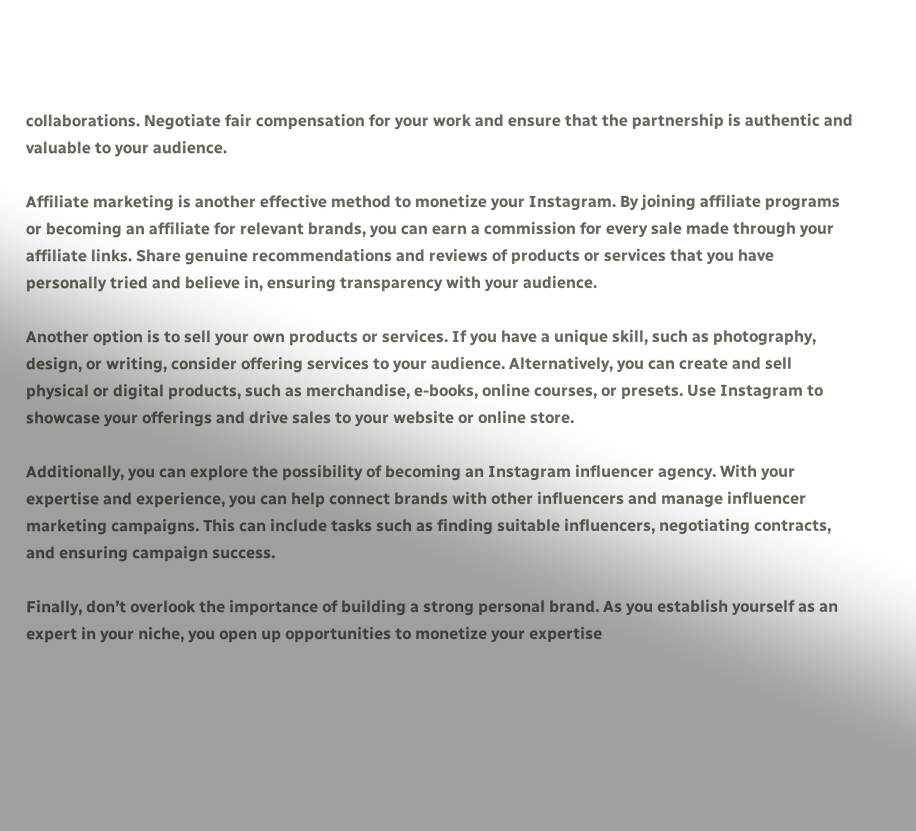collaborations. Negotiate fair compensation for your work and ensure that the partnership is authentic and valuable to your audience.

Affiliate marketing is another effective method to monetize your Instagram. By joining affiliate programs or becoming an affiliate for relevant brands, you can earn a commission for every sale made through your affiliate links. Share genuine recommendations and reviews of products or services that you have personally tried and believe in, ensuring transparency with your audience.

Another option is to sell your own products or services. If you have a unique skill, such as photography, design, or writing, consider offering services to your audience. Alternatively, you can create and sell physical or digital products, such as merchandise, e-books, online courses, or presets. Use Instagram to showcase your offerings and drive sales to your website or online store.

Additionally, you can explore the possibility of becoming an Instagram influencer agency. With your expertise and experience, you can help connect brands with other influencers and manage influencer marketing campaigns. This can include tasks such as finding suitable influencers, negotiating contracts, and ensuring campaign success.

Finally, don’t overlook the importance of building a strong personal brand. As you establish yourself as an expert in your niche, you open up opportunities to monetize your expertise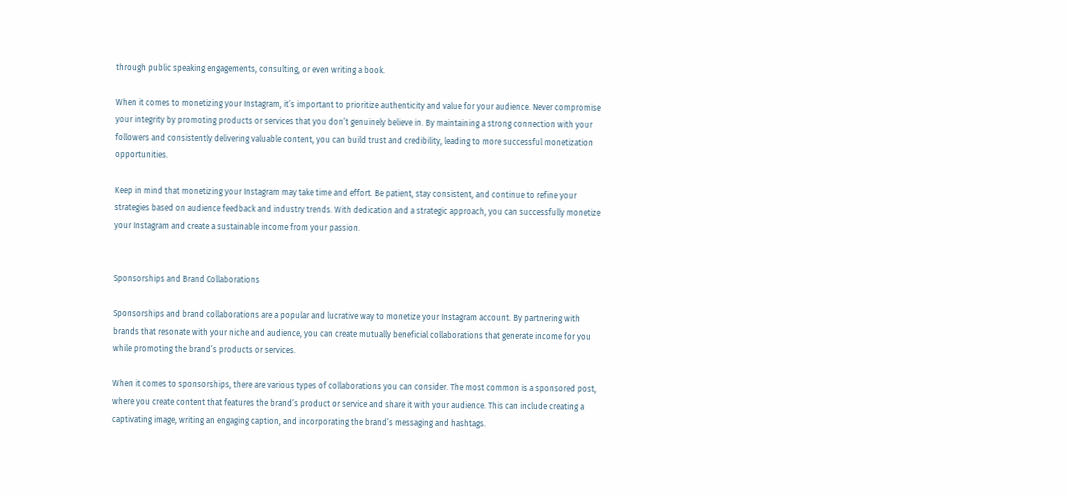through public speaking engagements, consulting, or even writing a book.

When it comes to monetizing your Instagram, it’s important to prioritize authenticity and value for your audience. Never compromise your integrity by promoting products or services that you don’t genuinely believe in. By maintaining a strong connection with your followers and consistently delivering valuable content, you can build trust and credibility, leading to more successful monetization opportunities.

Keep in mind that monetizing your Instagram may take time and effort. Be patient, stay consistent, and continue to refine your strategies based on audience feedback and industry trends. With dedication and a strategic approach, you can successfully monetize your Instagram and create a sustainable income from your passion.


Sponsorships and Brand Collaborations

Sponsorships and brand collaborations are a popular and lucrative way to monetize your Instagram account. By partnering with brands that resonate with your niche and audience, you can create mutually beneficial collaborations that generate income for you while promoting the brand’s products or services.

When it comes to sponsorships, there are various types of collaborations you can consider. The most common is a sponsored post, where you create content that features the brand’s product or service and share it with your audience. This can include creating a captivating image, writing an engaging caption, and incorporating the brand’s messaging and hashtags.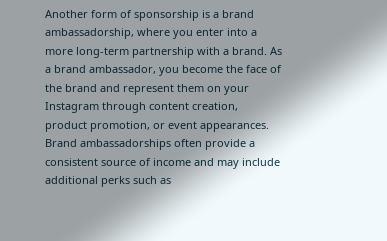Another form of sponsorship is a brand ambassadorship, where you enter into a more long-term partnership with a brand. As a brand ambassador, you become the face of the brand and represent them on your Instagram through content creation, product promotion, or event appearances. Brand ambassadorships often provide a consistent source of income and may include additional perks such as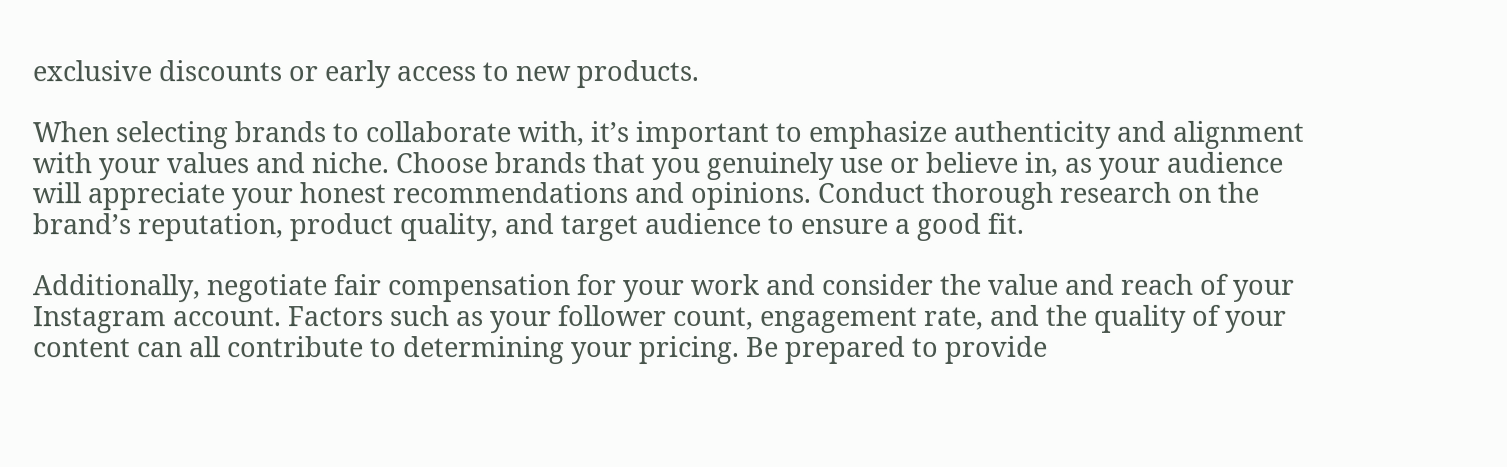exclusive discounts or early access to new products.

When selecting brands to collaborate with, it’s important to emphasize authenticity and alignment with your values and niche. Choose brands that you genuinely use or believe in, as your audience will appreciate your honest recommendations and opinions. Conduct thorough research on the brand’s reputation, product quality, and target audience to ensure a good fit.

Additionally, negotiate fair compensation for your work and consider the value and reach of your Instagram account. Factors such as your follower count, engagement rate, and the quality of your content can all contribute to determining your pricing. Be prepared to provide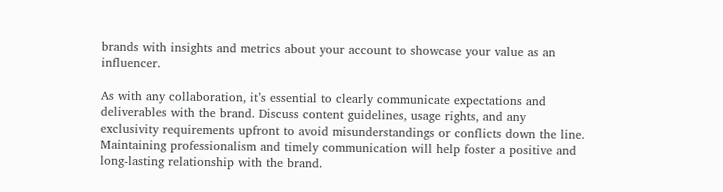brands with insights and metrics about your account to showcase your value as an influencer.

As with any collaboration, it’s essential to clearly communicate expectations and deliverables with the brand. Discuss content guidelines, usage rights, and any exclusivity requirements upfront to avoid misunderstandings or conflicts down the line. Maintaining professionalism and timely communication will help foster a positive and long-lasting relationship with the brand.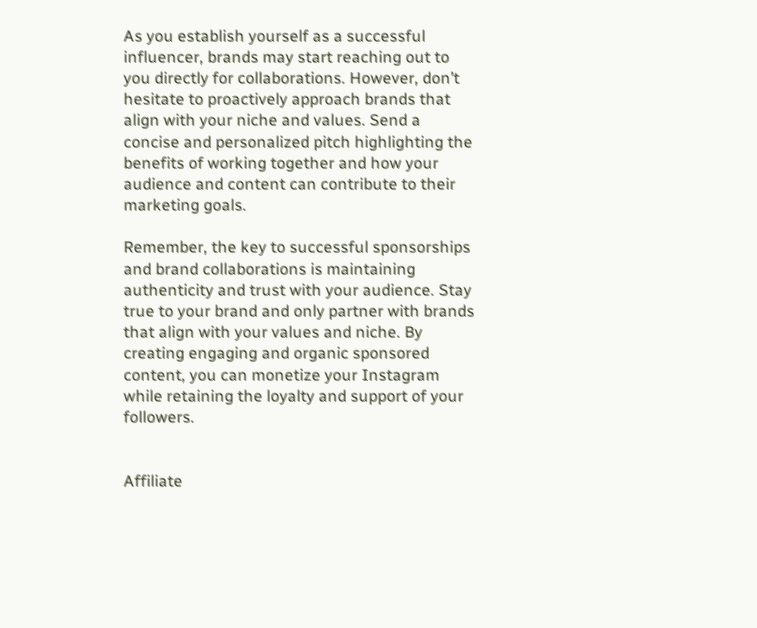As you establish yourself as a successful influencer, brands may start reaching out to you directly for collaborations. However, don’t hesitate to proactively approach brands that align with your niche and values. Send a concise and personalized pitch highlighting the benefits of working together and how your audience and content can contribute to their marketing goals.

Remember, the key to successful sponsorships and brand collaborations is maintaining authenticity and trust with your audience. Stay true to your brand and only partner with brands that align with your values and niche. By creating engaging and organic sponsored content, you can monetize your Instagram while retaining the loyalty and support of your followers.


Affiliate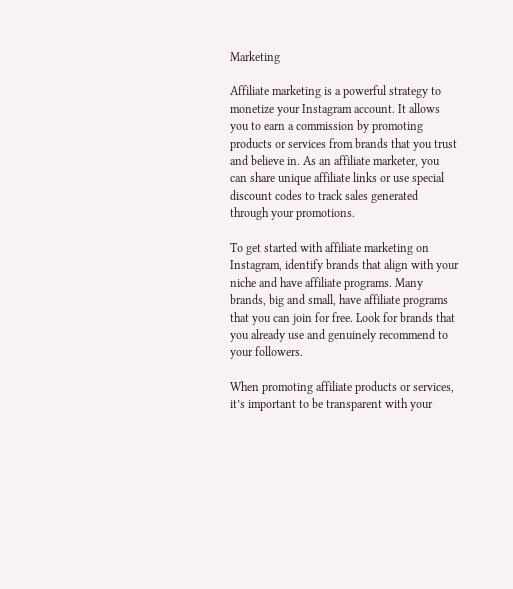Marketing

Affiliate marketing is a powerful strategy to monetize your Instagram account. It allows you to earn a commission by promoting products or services from brands that you trust and believe in. As an affiliate marketer, you can share unique affiliate links or use special discount codes to track sales generated through your promotions.

To get started with affiliate marketing on Instagram, identify brands that align with your niche and have affiliate programs. Many brands, big and small, have affiliate programs that you can join for free. Look for brands that you already use and genuinely recommend to your followers.

When promoting affiliate products or services, it’s important to be transparent with your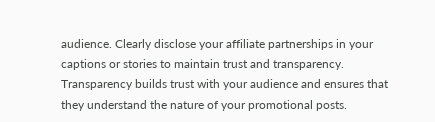audience. Clearly disclose your affiliate partnerships in your captions or stories to maintain trust and transparency. Transparency builds trust with your audience and ensures that they understand the nature of your promotional posts.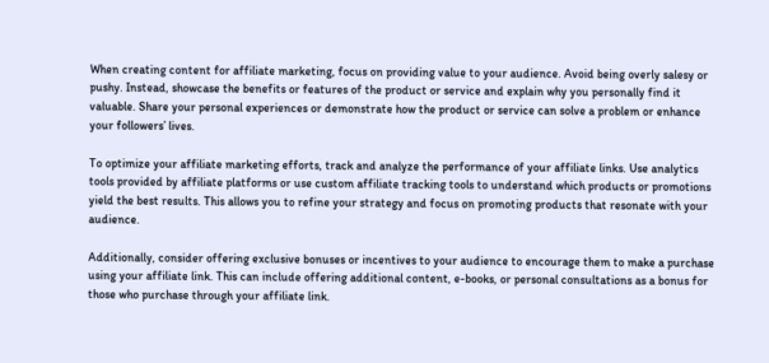When creating content for affiliate marketing, focus on providing value to your audience. Avoid being overly salesy or pushy. Instead, showcase the benefits or features of the product or service and explain why you personally find it valuable. Share your personal experiences or demonstrate how the product or service can solve a problem or enhance your followers’ lives.

To optimize your affiliate marketing efforts, track and analyze the performance of your affiliate links. Use analytics tools provided by affiliate platforms or use custom affiliate tracking tools to understand which products or promotions yield the best results. This allows you to refine your strategy and focus on promoting products that resonate with your audience.

Additionally, consider offering exclusive bonuses or incentives to your audience to encourage them to make a purchase using your affiliate link. This can include offering additional content, e-books, or personal consultations as a bonus for those who purchase through your affiliate link.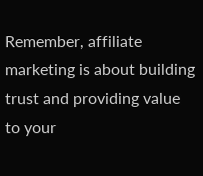Remember, affiliate marketing is about building trust and providing value to your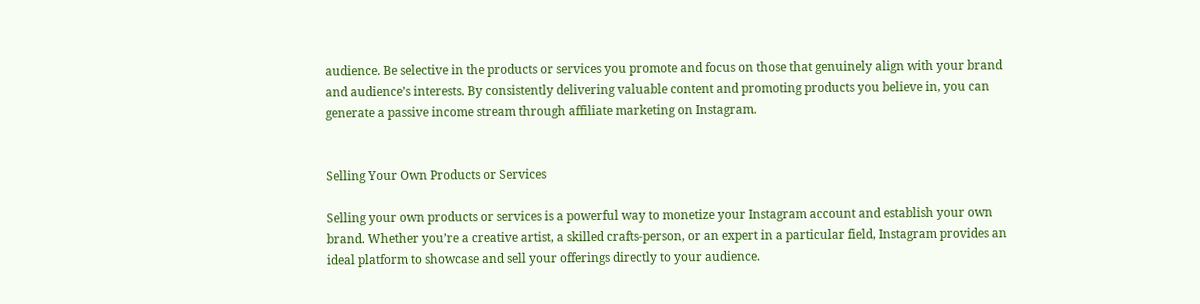audience. Be selective in the products or services you promote and focus on those that genuinely align with your brand and audience’s interests. By consistently delivering valuable content and promoting products you believe in, you can generate a passive income stream through affiliate marketing on Instagram.


Selling Your Own Products or Services

Selling your own products or services is a powerful way to monetize your Instagram account and establish your own brand. Whether you’re a creative artist, a skilled crafts-person, or an expert in a particular field, Instagram provides an ideal platform to showcase and sell your offerings directly to your audience.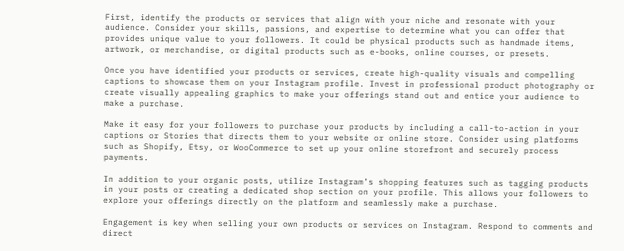First, identify the products or services that align with your niche and resonate with your audience. Consider your skills, passions, and expertise to determine what you can offer that provides unique value to your followers. It could be physical products such as handmade items, artwork, or merchandise, or digital products such as e-books, online courses, or presets.

Once you have identified your products or services, create high-quality visuals and compelling captions to showcase them on your Instagram profile. Invest in professional product photography or create visually appealing graphics to make your offerings stand out and entice your audience to make a purchase.

Make it easy for your followers to purchase your products by including a call-to-action in your captions or Stories that directs them to your website or online store. Consider using platforms such as Shopify, Etsy, or WooCommerce to set up your online storefront and securely process payments.

In addition to your organic posts, utilize Instagram’s shopping features such as tagging products in your posts or creating a dedicated shop section on your profile. This allows your followers to explore your offerings directly on the platform and seamlessly make a purchase.

Engagement is key when selling your own products or services on Instagram. Respond to comments and direct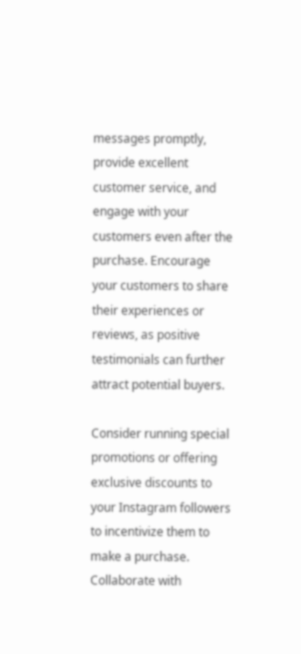messages promptly, provide excellent customer service, and engage with your customers even after the purchase. Encourage your customers to share their experiences or reviews, as positive testimonials can further attract potential buyers.

Consider running special promotions or offering exclusive discounts to your Instagram followers to incentivize them to make a purchase. Collaborate with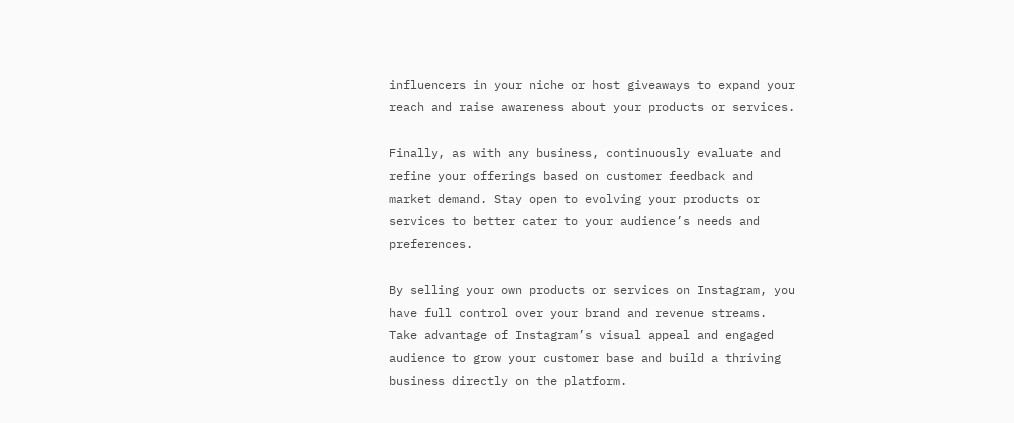influencers in your niche or host giveaways to expand your reach and raise awareness about your products or services.

Finally, as with any business, continuously evaluate and refine your offerings based on customer feedback and market demand. Stay open to evolving your products or services to better cater to your audience’s needs and preferences.

By selling your own products or services on Instagram, you have full control over your brand and revenue streams. Take advantage of Instagram’s visual appeal and engaged audience to grow your customer base and build a thriving business directly on the platform.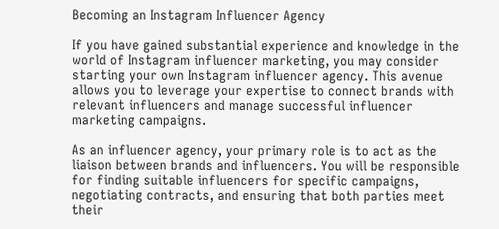Becoming an Instagram Influencer Agency

If you have gained substantial experience and knowledge in the world of Instagram influencer marketing, you may consider starting your own Instagram influencer agency. This avenue allows you to leverage your expertise to connect brands with relevant influencers and manage successful influencer marketing campaigns.

As an influencer agency, your primary role is to act as the liaison between brands and influencers. You will be responsible for finding suitable influencers for specific campaigns, negotiating contracts, and ensuring that both parties meet their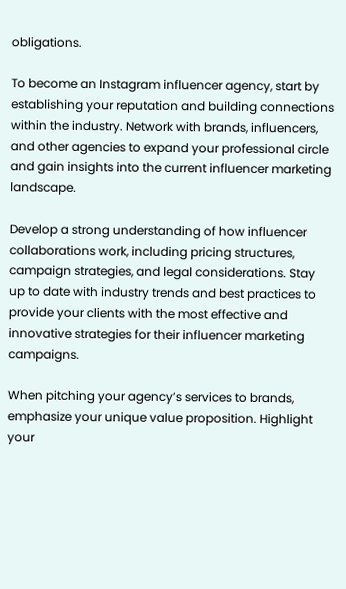obligations.

To become an Instagram influencer agency, start by establishing your reputation and building connections within the industry. Network with brands, influencers, and other agencies to expand your professional circle and gain insights into the current influencer marketing landscape.

Develop a strong understanding of how influencer collaborations work, including pricing structures, campaign strategies, and legal considerations. Stay up to date with industry trends and best practices to provide your clients with the most effective and innovative strategies for their influencer marketing campaigns.

When pitching your agency’s services to brands, emphasize your unique value proposition. Highlight your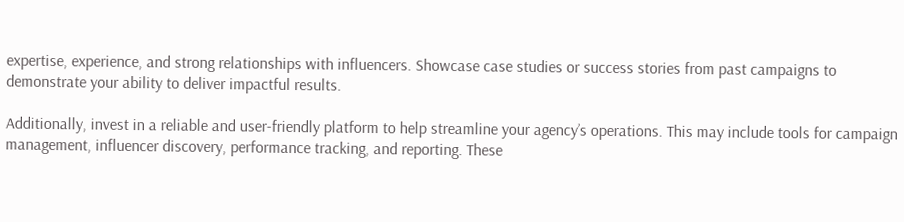expertise, experience, and strong relationships with influencers. Showcase case studies or success stories from past campaigns to demonstrate your ability to deliver impactful results.

Additionally, invest in a reliable and user-friendly platform to help streamline your agency’s operations. This may include tools for campaign management, influencer discovery, performance tracking, and reporting. These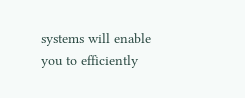systems will enable you to efficiently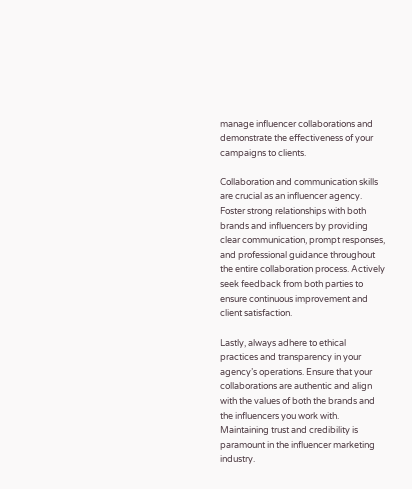manage influencer collaborations and demonstrate the effectiveness of your campaigns to clients.

Collaboration and communication skills are crucial as an influencer agency. Foster strong relationships with both brands and influencers by providing clear communication, prompt responses, and professional guidance throughout the entire collaboration process. Actively seek feedback from both parties to ensure continuous improvement and client satisfaction.

Lastly, always adhere to ethical practices and transparency in your agency’s operations. Ensure that your collaborations are authentic and align with the values of both the brands and the influencers you work with. Maintaining trust and credibility is paramount in the influencer marketing industry.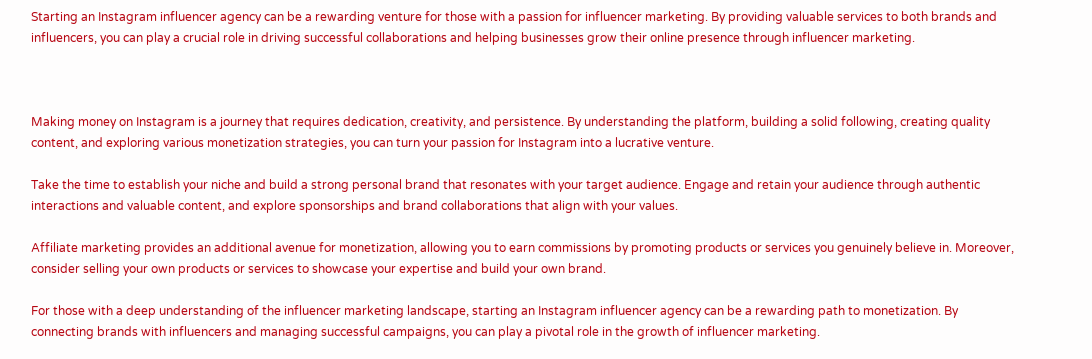Starting an Instagram influencer agency can be a rewarding venture for those with a passion for influencer marketing. By providing valuable services to both brands and influencers, you can play a crucial role in driving successful collaborations and helping businesses grow their online presence through influencer marketing.



Making money on Instagram is a journey that requires dedication, creativity, and persistence. By understanding the platform, building a solid following, creating quality content, and exploring various monetization strategies, you can turn your passion for Instagram into a lucrative venture.

Take the time to establish your niche and build a strong personal brand that resonates with your target audience. Engage and retain your audience through authentic interactions and valuable content, and explore sponsorships and brand collaborations that align with your values.

Affiliate marketing provides an additional avenue for monetization, allowing you to earn commissions by promoting products or services you genuinely believe in. Moreover, consider selling your own products or services to showcase your expertise and build your own brand.

For those with a deep understanding of the influencer marketing landscape, starting an Instagram influencer agency can be a rewarding path to monetization. By connecting brands with influencers and managing successful campaigns, you can play a pivotal role in the growth of influencer marketing.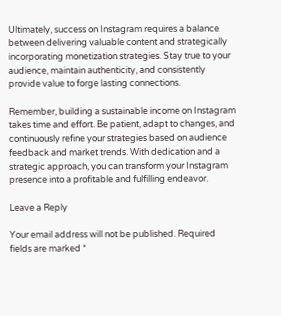Ultimately, success on Instagram requires a balance between delivering valuable content and strategically incorporating monetization strategies. Stay true to your audience, maintain authenticity, and consistently provide value to forge lasting connections.

Remember, building a sustainable income on Instagram takes time and effort. Be patient, adapt to changes, and continuously refine your strategies based on audience feedback and market trends. With dedication and a strategic approach, you can transform your Instagram presence into a profitable and fulfilling endeavor.

Leave a Reply

Your email address will not be published. Required fields are marked *